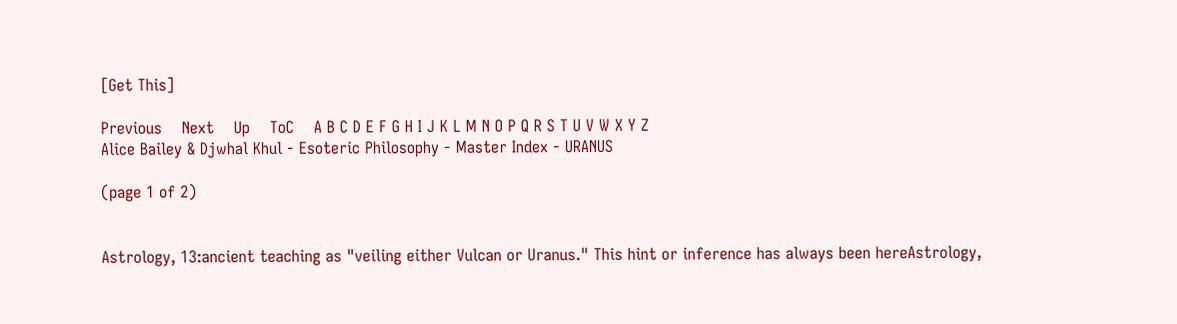[Get This]

Previous    Next    Up    ToC    A B C D E F G H I J K L M N O P Q R S T U V W X Y Z
Alice Bailey & Djwhal Khul - Esoteric Philosophy - Master Index - URANUS

(page 1 of 2)


Astrology, 13:ancient teaching as "veiling either Vulcan or Uranus." This hint or inference has always been hereAstrology,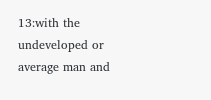13:with the undeveloped or average man and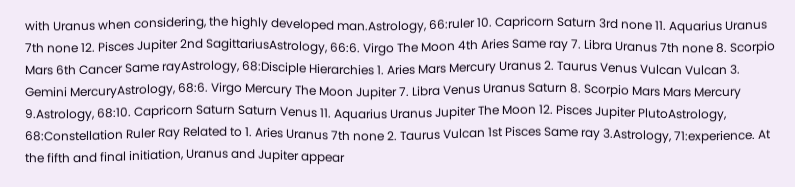with Uranus when considering, the highly developed man.Astrology, 66:ruler 10. Capricorn Saturn 3rd none 11. Aquarius Uranus 7th none 12. Pisces Jupiter 2nd SagittariusAstrology, 66:6. Virgo The Moon 4th Aries Same ray 7. Libra Uranus 7th none 8. Scorpio Mars 6th Cancer Same rayAstrology, 68:Disciple Hierarchies 1. Aries Mars Mercury Uranus 2. Taurus Venus Vulcan Vulcan 3. Gemini MercuryAstrology, 68:6. Virgo Mercury The Moon Jupiter 7. Libra Venus Uranus Saturn 8. Scorpio Mars Mars Mercury 9.Astrology, 68:10. Capricorn Saturn Saturn Venus 11. Aquarius Uranus Jupiter The Moon 12. Pisces Jupiter PlutoAstrology, 68:Constellation Ruler Ray Related to 1. Aries Uranus 7th none 2. Taurus Vulcan 1st Pisces Same ray 3.Astrology, 71:experience. At the fifth and final initiation, Uranus and Jupiter appear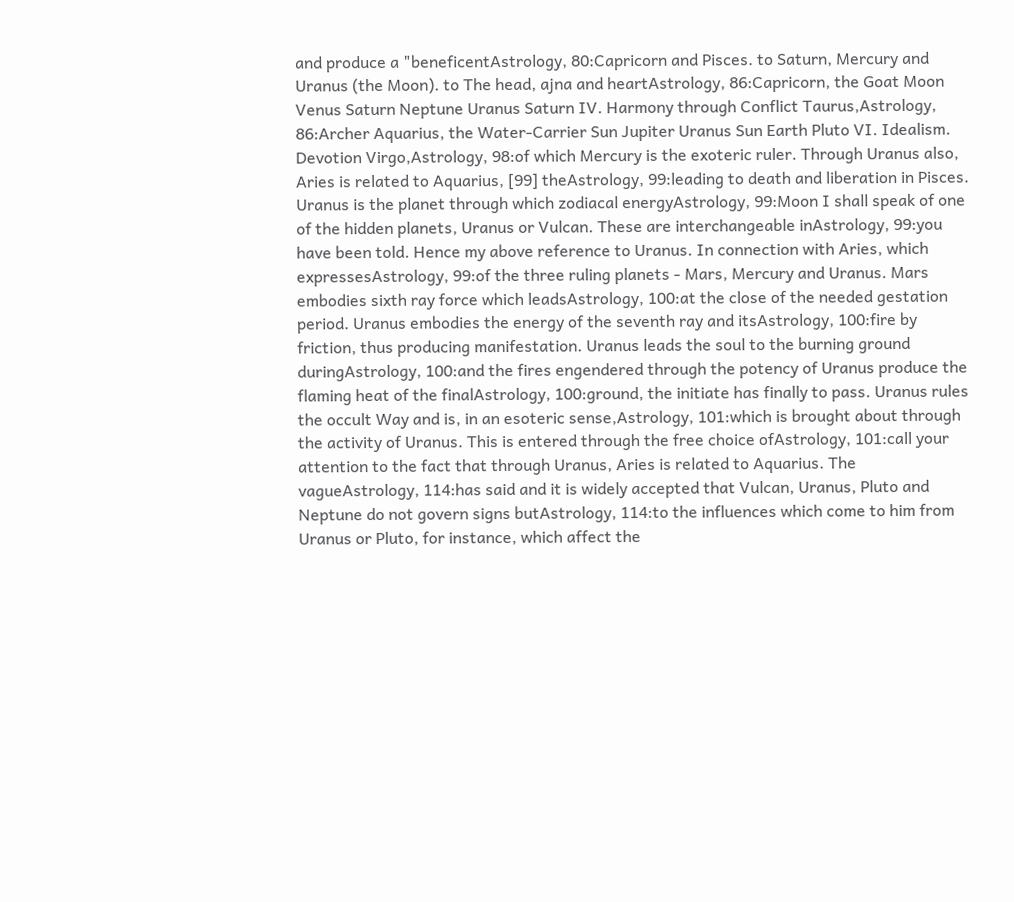and produce a "beneficentAstrology, 80:Capricorn and Pisces. to Saturn, Mercury and Uranus (the Moon). to The head, ajna and heartAstrology, 86:Capricorn, the Goat Moon Venus Saturn Neptune Uranus Saturn IV. Harmony through Conflict Taurus,Astrology, 86:Archer Aquarius, the Water-Carrier Sun Jupiter Uranus Sun Earth Pluto VI. Idealism. Devotion Virgo,Astrology, 98:of which Mercury is the exoteric ruler. Through Uranus also, Aries is related to Aquarius, [99] theAstrology, 99:leading to death and liberation in Pisces. Uranus is the planet through which zodiacal energyAstrology, 99:Moon I shall speak of one of the hidden planets, Uranus or Vulcan. These are interchangeable inAstrology, 99:you have been told. Hence my above reference to Uranus. In connection with Aries, which expressesAstrology, 99:of the three ruling planets - Mars, Mercury and Uranus. Mars embodies sixth ray force which leadsAstrology, 100:at the close of the needed gestation period. Uranus embodies the energy of the seventh ray and itsAstrology, 100:fire by friction, thus producing manifestation. Uranus leads the soul to the burning ground duringAstrology, 100:and the fires engendered through the potency of Uranus produce the flaming heat of the finalAstrology, 100:ground, the initiate has finally to pass. Uranus rules the occult Way and is, in an esoteric sense,Astrology, 101:which is brought about through the activity of Uranus. This is entered through the free choice ofAstrology, 101:call your attention to the fact that through Uranus, Aries is related to Aquarius. The vagueAstrology, 114:has said and it is widely accepted that Vulcan, Uranus, Pluto and Neptune do not govern signs butAstrology, 114:to the influences which come to him from Uranus or Pluto, for instance, which affect the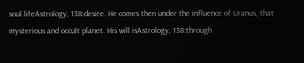soul lifeAstrology, 138:desire. He comes then under the influence of Uranus, that mysterious and occult planet. His will isAstrology, 138:through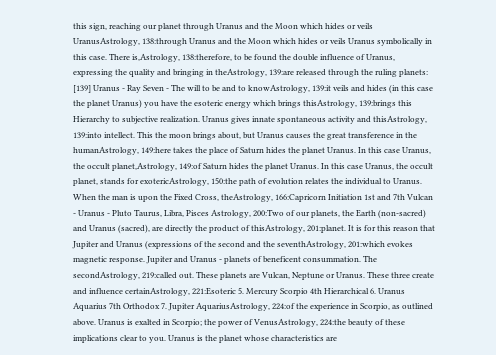this sign, reaching our planet through Uranus and the Moon which hides or veils UranusAstrology, 138:through Uranus and the Moon which hides or veils Uranus symbolically in this case. There is,Astrology, 138:therefore, to be found the double influence of Uranus, expressing the quality and bringing in theAstrology, 139:are released through the ruling planets: [139] Uranus - Ray Seven - The will to be and to knowAstrology, 139:it veils and hides (in this case the planet Uranus) you have the esoteric energy which brings thisAstrology, 139:brings this Hierarchy to subjective realization. Uranus gives innate spontaneous activity and thisAstrology, 139:into intellect. This the moon brings about, but Uranus causes the great transference in the humanAstrology, 149:here takes the place of Saturn hides the planet Uranus. In this case Uranus, the occult planet,Astrology, 149:of Saturn hides the planet Uranus. In this case Uranus, the occult planet, stands for exotericAstrology, 150:the path of evolution relates the individual to Uranus. When the man is upon the Fixed Cross, theAstrology, 166:Capricorn Initiation 1st and 7th Vulcan - Uranus - Pluto Taurus, Libra, Pisces Astrology, 200:Two of our planets, the Earth (non-sacred) and Uranus (sacred), are directly the product of thisAstrology, 201:planet. It is for this reason that Jupiter and Uranus (expressions of the second and the seventhAstrology, 201:which evokes magnetic response. Jupiter and Uranus - planets of beneficent consummation. The secondAstrology, 219:called out. These planets are Vulcan, Neptune or Uranus. These three create and influence certainAstrology, 221:Esoteric 5. Mercury Scorpio 4th Hierarchical 6. Uranus Aquarius 7th Orthodox 7. Jupiter AquariusAstrology, 224:of the experience in Scorpio, as outlined above. Uranus is exalted in Scorpio; the power of VenusAstrology, 224:the beauty of these implications clear to you. Uranus is the planet whose characteristics are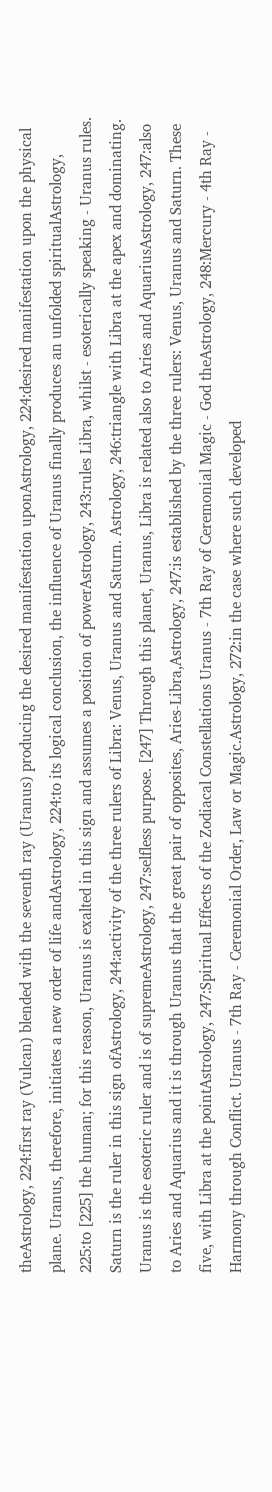theAstrology, 224:first ray (Vulcan) blended with the seventh ray (Uranus) producing the desired manifestation uponAstrology, 224:desired manifestation upon the physical plane. Uranus, therefore, initiates a new order of life andAstrology, 224:to its logical conclusion, the influence of Uranus finally produces an unfolded spiritualAstrology, 225:to [225] the human; for this reason, Uranus is exalted in this sign and assumes a position of powerAstrology, 243:rules Libra, whilst - esoterically speaking - Uranus rules. Saturn is the ruler in this sign ofAstrology, 244:activity of the three rulers of Libra: Venus, Uranus and Saturn. Astrology, 246:triangle with Libra at the apex and dominating. Uranus is the esoteric ruler and is of supremeAstrology, 247:selfless purpose. [247] Through this planet, Uranus, Libra is related also to Aries and AquariusAstrology, 247:also to Aries and Aquarius and it is through Uranus that the great pair of opposites, Aries-Libra,Astrology, 247:is established by the three rulers: Venus, Uranus and Saturn. These five, with Libra at the pointAstrology, 247:Spiritual Effects of the Zodiacal Constellations Uranus - 7th Ray of Ceremonial Magic - God theAstrology, 248:Mercury - 4th Ray - Harmony through Conflict. Uranus - 7th Ray - Ceremonial Order, Law or Magic.Astrology, 272:in the case where such developed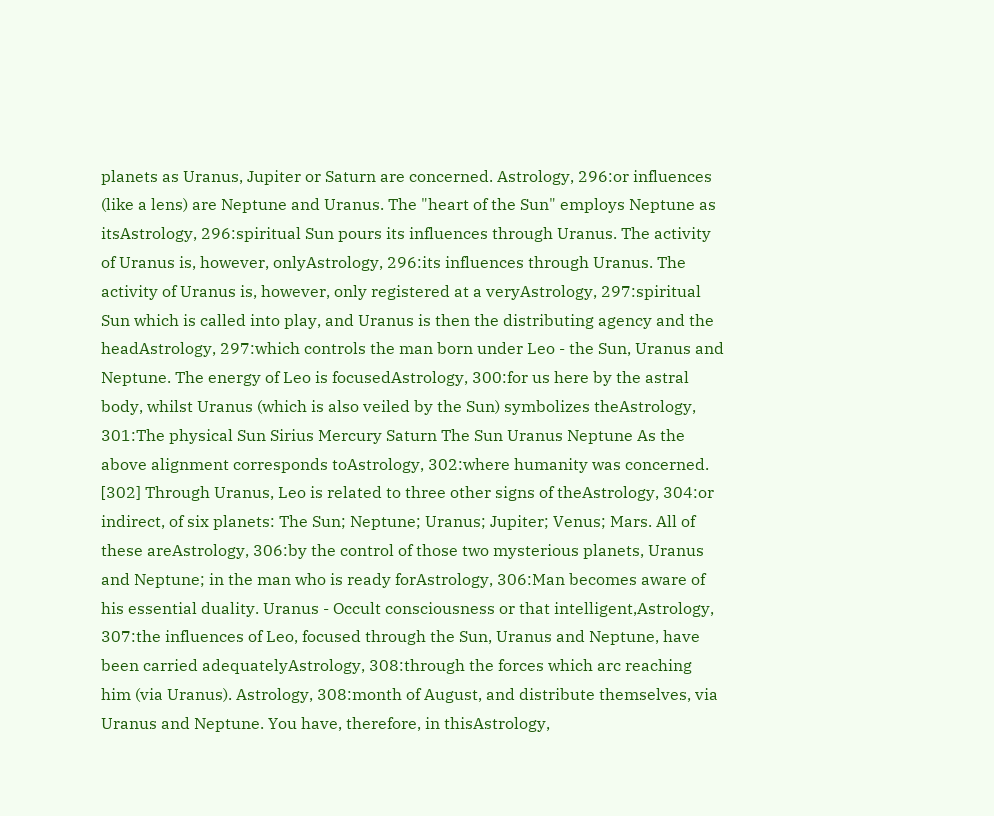planets as Uranus, Jupiter or Saturn are concerned. Astrology, 296:or influences (like a lens) are Neptune and Uranus. The "heart of the Sun" employs Neptune as itsAstrology, 296:spiritual Sun pours its influences through Uranus. The activity of Uranus is, however, onlyAstrology, 296:its influences through Uranus. The activity of Uranus is, however, only registered at a veryAstrology, 297:spiritual Sun which is called into play, and Uranus is then the distributing agency and the headAstrology, 297:which controls the man born under Leo - the Sun, Uranus and Neptune. The energy of Leo is focusedAstrology, 300:for us here by the astral body, whilst Uranus (which is also veiled by the Sun) symbolizes theAstrology, 301:The physical Sun Sirius Mercury Saturn The Sun Uranus Neptune As the above alignment corresponds toAstrology, 302:where humanity was concerned. [302] Through Uranus, Leo is related to three other signs of theAstrology, 304:or indirect, of six planets: The Sun; Neptune; Uranus; Jupiter; Venus; Mars. All of these areAstrology, 306:by the control of those two mysterious planets, Uranus and Neptune; in the man who is ready forAstrology, 306:Man becomes aware of his essential duality. Uranus - Occult consciousness or that intelligent,Astrology, 307:the influences of Leo, focused through the Sun, Uranus and Neptune, have been carried adequatelyAstrology, 308:through the forces which arc reaching him (via Uranus). Astrology, 308:month of August, and distribute themselves, via Uranus and Neptune. You have, therefore, in thisAstrology,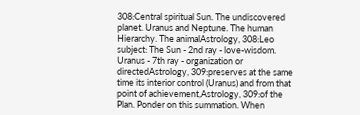308:Central spiritual Sun. The undiscovered planet. Uranus and Neptune. The human Hierarchy. The animalAstrology, 308:Leo subject: The Sun - 2nd ray - love-wisdom. Uranus - 7th ray - organization or directedAstrology, 309:preserves at the same time its interior control (Uranus) and from that point of achievement,Astrology, 309:of the Plan. Ponder on this summation. When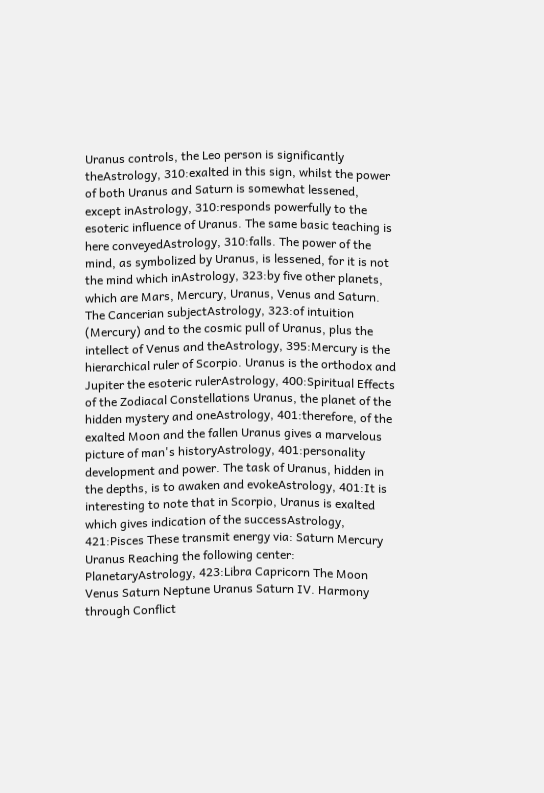Uranus controls, the Leo person is significantly theAstrology, 310:exalted in this sign, whilst the power of both Uranus and Saturn is somewhat lessened, except inAstrology, 310:responds powerfully to the esoteric influence of Uranus. The same basic teaching is here conveyedAstrology, 310:falls. The power of the mind, as symbolized by Uranus, is lessened, for it is not the mind which inAstrology, 323:by five other planets, which are Mars, Mercury, Uranus, Venus and Saturn. The Cancerian subjectAstrology, 323:of intuition (Mercury) and to the cosmic pull of Uranus, plus the intellect of Venus and theAstrology, 395:Mercury is the hierarchical ruler of Scorpio. Uranus is the orthodox and Jupiter the esoteric rulerAstrology, 400:Spiritual Effects of the Zodiacal Constellations Uranus, the planet of the hidden mystery and oneAstrology, 401:therefore, of the exalted Moon and the fallen Uranus gives a marvelous picture of man's historyAstrology, 401:personality development and power. The task of Uranus, hidden in the depths, is to awaken and evokeAstrology, 401:It is interesting to note that in Scorpio, Uranus is exalted which gives indication of the successAstrology, 421:Pisces These transmit energy via: Saturn Mercury Uranus Reaching the following center: PlanetaryAstrology, 423:Libra Capricorn The Moon Venus Saturn Neptune Uranus Saturn IV. Harmony through Conflict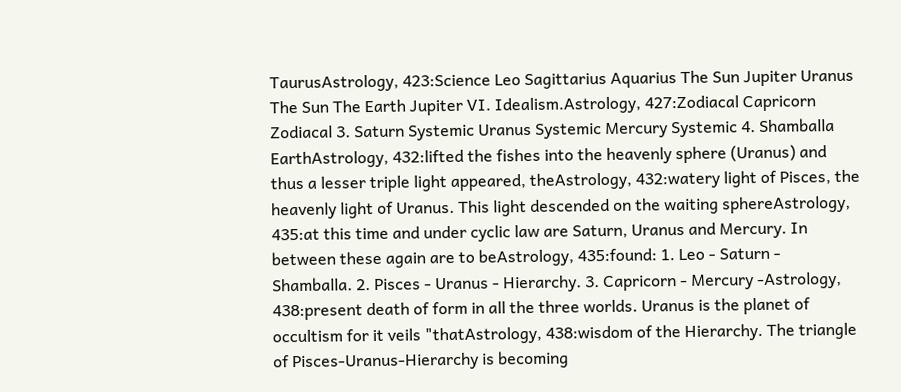TaurusAstrology, 423:Science Leo Sagittarius Aquarius The Sun Jupiter Uranus The Sun The Earth Jupiter VI. Idealism.Astrology, 427:Zodiacal Capricorn Zodiacal 3. Saturn Systemic Uranus Systemic Mercury Systemic 4. Shamballa EarthAstrology, 432:lifted the fishes into the heavenly sphere (Uranus) and thus a lesser triple light appeared, theAstrology, 432:watery light of Pisces, the heavenly light of Uranus. This light descended on the waiting sphereAstrology, 435:at this time and under cyclic law are Saturn, Uranus and Mercury. In between these again are to beAstrology, 435:found: 1. Leo - Saturn - Shamballa. 2. Pisces - Uranus - Hierarchy. 3. Capricorn - Mercury -Astrology, 438:present death of form in all the three worlds. Uranus is the planet of occultism for it veils "thatAstrology, 438:wisdom of the Hierarchy. The triangle of Pisces-Uranus-Hierarchy is becoming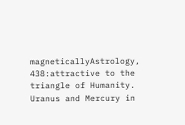magneticallyAstrology, 438:attractive to the triangle of Humanity. Uranus and Mercury in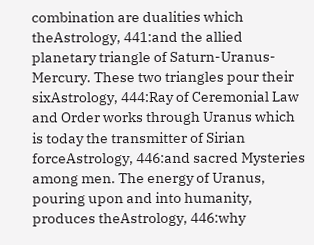combination are dualities which theAstrology, 441:and the allied planetary triangle of Saturn-Uranus-Mercury. These two triangles pour their sixAstrology, 444:Ray of Ceremonial Law and Order works through Uranus which is today the transmitter of Sirian forceAstrology, 446:and sacred Mysteries among men. The energy of Uranus, pouring upon and into humanity, produces theAstrology, 446:why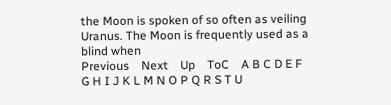the Moon is spoken of so often as veiling Uranus. The Moon is frequently used as a blind when
Previous    Next    Up    ToC    A B C D E F G H I J K L M N O P Q R S T U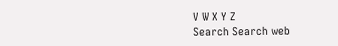V W X Y Z
Search Search web